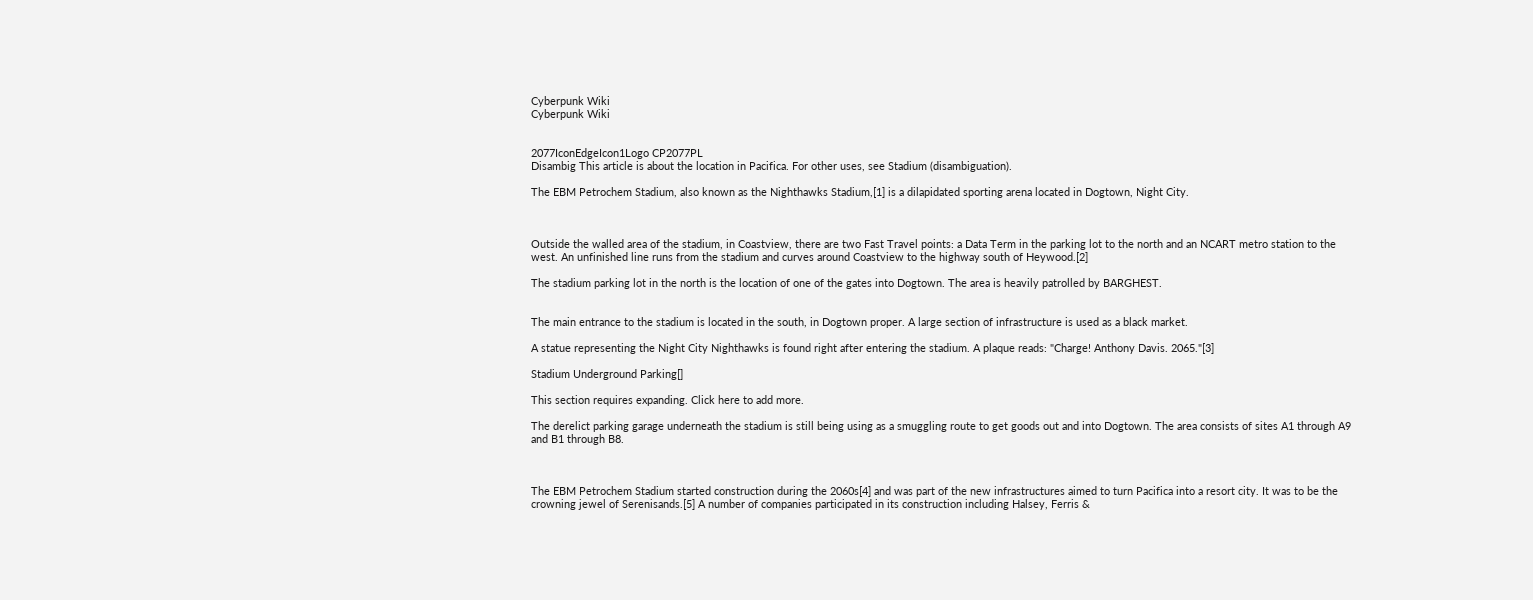Cyberpunk Wiki
Cyberpunk Wiki


2077IconEdgeIcon1Logo CP2077PL
Disambig This article is about the location in Pacifica. For other uses, see Stadium (disambiguation).

The EBM Petrochem Stadium, also known as the Nighthawks Stadium,[1] is a dilapidated sporting arena located in Dogtown, Night City.



Outside the walled area of the stadium, in Coastview, there are two Fast Travel points: a Data Term in the parking lot to the north and an NCART metro station to the west. An unfinished line runs from the stadium and curves around Coastview to the highway south of Heywood.[2]

The stadium parking lot in the north is the location of one of the gates into Dogtown. The area is heavily patrolled by BARGHEST.


The main entrance to the stadium is located in the south, in Dogtown proper. A large section of infrastructure is used as a black market.

A statue representing the Night City Nighthawks is found right after entering the stadium. A plaque reads: "Charge! Anthony Davis. 2065."[3]

Stadium Underground Parking[]

This section requires expanding. Click here to add more.

The derelict parking garage underneath the stadium is still being using as a smuggling route to get goods out and into Dogtown. The area consists of sites A1 through A9 and B1 through B8.



The EBM Petrochem Stadium started construction during the 2060s[4] and was part of the new infrastructures aimed to turn Pacifica into a resort city. It was to be the crowning jewel of Serenisands.[5] A number of companies participated in its construction including Halsey, Ferris &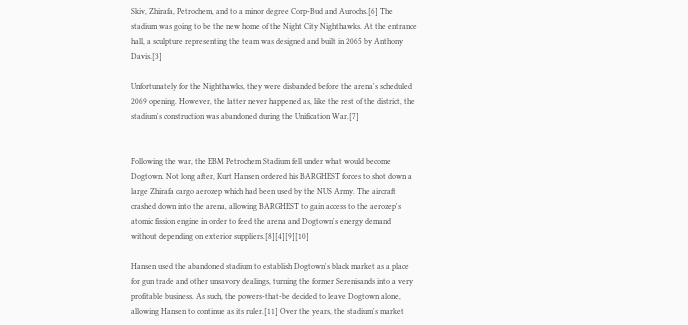Skiv, Zhirafa, Petrochem, and to a minor degree Corp-Bud and Aurochs.[6] The stadium was going to be the new home of the Night City Nighthawks. At the entrance hall, a sculpture representing the team was designed and built in 2065 by Anthony Davis.[3]

Unfortunately for the Nighthawks, they were disbanded before the arena's scheduled 2069 opening. However, the latter never happened as, like the rest of the district, the stadium's construction was abandoned during the Unification War.[7]


Following the war, the EBM Petrochem Stadium fell under what would become Dogtown. Not long after, Kurt Hansen ordered his BARGHEST forces to shot down a large Zhirafa cargo aerozep which had been used by the NUS Army. The aircraft crashed down into the arena, allowing BARGHEST to gain access to the aerozep's atomic fission engine in order to feed the arena and Dogtown's energy demand without depending on exterior suppliers.[8][4][9][10]

Hansen used the abandoned stadium to establish Dogtown's black market as a place for gun trade and other unsavory dealings, turning the former Serenisands into a very profitable business. As such, the powers-that-be decided to leave Dogtown alone, allowing Hansen to continue as its ruler.[11] Over the years, the stadium's market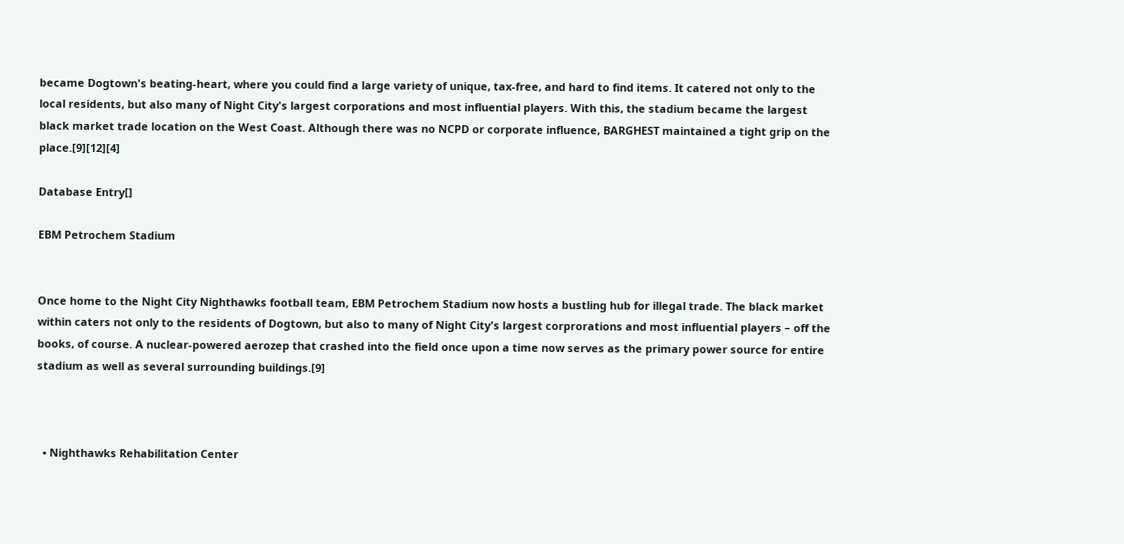became Dogtown's beating-heart, where you could find a large variety of unique, tax-free, and hard to find items. It catered not only to the local residents, but also many of Night City's largest corporations and most influential players. With this, the stadium became the largest black market trade location on the West Coast. Although there was no NCPD or corporate influence, BARGHEST maintained a tight grip on the place.[9][12][4]

Database Entry[]

EBM Petrochem Stadium


Once home to the Night City Nighthawks football team, EBM Petrochem Stadium now hosts a bustling hub for illegal trade. The black market within caters not only to the residents of Dogtown, but also to many of Night City's largest corprorations and most influential players – off the books, of course. A nuclear-powered aerozep that crashed into the field once upon a time now serves as the primary power source for entire stadium as well as several surrounding buildings.[9]



  • Nighthawks Rehabilitation Center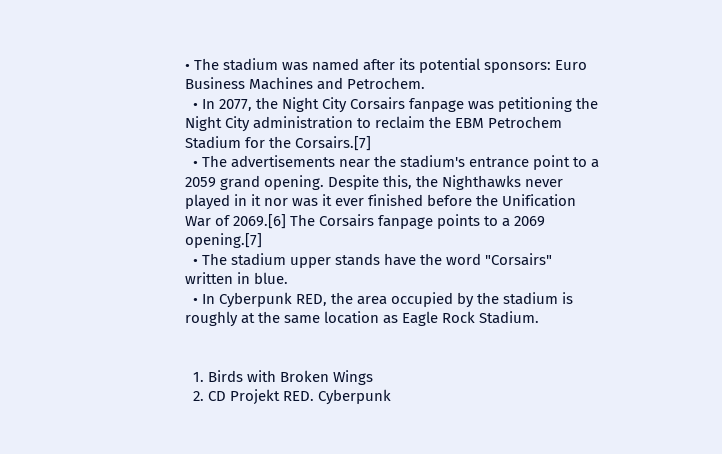• The stadium was named after its potential sponsors: Euro Business Machines and Petrochem.
  • In 2077, the Night City Corsairs fanpage was petitioning the Night City administration to reclaim the EBM Petrochem Stadium for the Corsairs.[7]
  • The advertisements near the stadium's entrance point to a 2059 grand opening. Despite this, the Nighthawks never played in it nor was it ever finished before the Unification War of 2069.[6] The Corsairs fanpage points to a 2069 opening.[7]
  • The stadium upper stands have the word "Corsairs" written in blue.
  • In Cyberpunk RED, the area occupied by the stadium is roughly at the same location as Eagle Rock Stadium.


  1. Birds with Broken Wings
  2. CD Projekt RED. Cyberpunk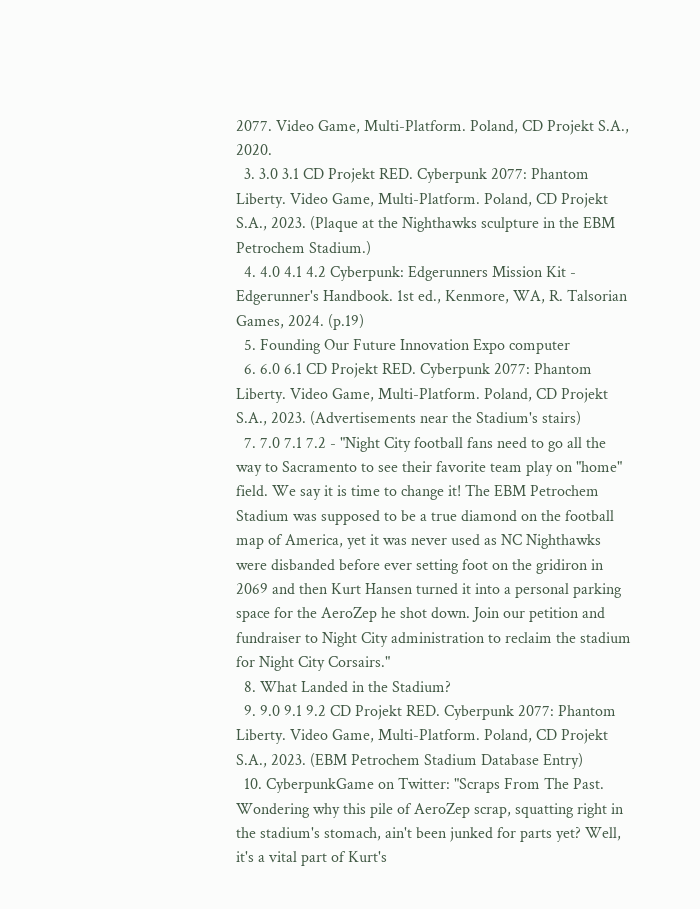2077. Video Game, Multi-Platform. Poland, CD Projekt S.A., 2020.
  3. 3.0 3.1 CD Projekt RED. Cyberpunk 2077: Phantom Liberty. Video Game, Multi-Platform. Poland, CD Projekt S.A., 2023. (Plaque at the Nighthawks sculpture in the EBM Petrochem Stadium.)
  4. 4.0 4.1 4.2 Cyberpunk: Edgerunners Mission Kit - Edgerunner's Handbook. 1st ed., Kenmore, WA, R. Talsorian Games, 2024. (p.19)
  5. Founding Our Future Innovation Expo computer
  6. 6.0 6.1 CD Projekt RED. Cyberpunk 2077: Phantom Liberty. Video Game, Multi-Platform. Poland, CD Projekt S.A., 2023. (Advertisements near the Stadium's stairs)
  7. 7.0 7.1 7.2 - "Night City football fans need to go all the way to Sacramento to see their favorite team play on "home" field. We say it is time to change it! The EBM Petrochem Stadium was supposed to be a true diamond on the football map of America, yet it was never used as NC Nighthawks were disbanded before ever setting foot on the gridiron in 2069 and then Kurt Hansen turned it into a personal parking space for the AeroZep he shot down. Join our petition and fundraiser to Night City administration to reclaim the stadium for Night City Corsairs."
  8. What Landed in the Stadium?
  9. 9.0 9.1 9.2 CD Projekt RED. Cyberpunk 2077: Phantom Liberty. Video Game, Multi-Platform. Poland, CD Projekt S.A., 2023. (EBM Petrochem Stadium Database Entry)
  10. CyberpunkGame on Twitter: "Scraps From The Past. Wondering why this pile of AeroZep scrap, squatting right in the stadium's stomach, ain't been junked for parts yet? Well, it's a vital part of Kurt's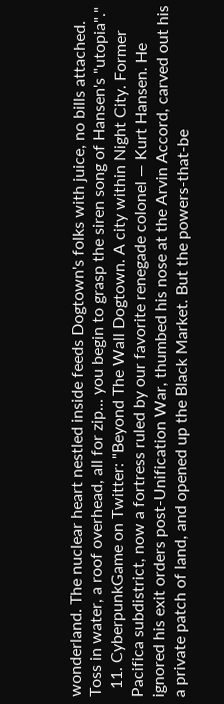wonderland. The nuclear heart nestled inside feeds Dogtown's folks with juice, no bills attached. Toss in water, a roof overhead, all for zip... you begin to grasp the siren song of Hansen's "utopia"."
  11. CyberpunkGame on Twitter: "Beyond The Wall Dogtown. A city within Night City. Former Pacifica subdistrict, now a fortress ruled by our favorite renegade colonel — Kurt Hansen. He ignored his exit orders post-Unification War, thumbed his nose at the Arvin Accord, carved out his a private patch of land, and opened up the Black Market. But the powers-that-be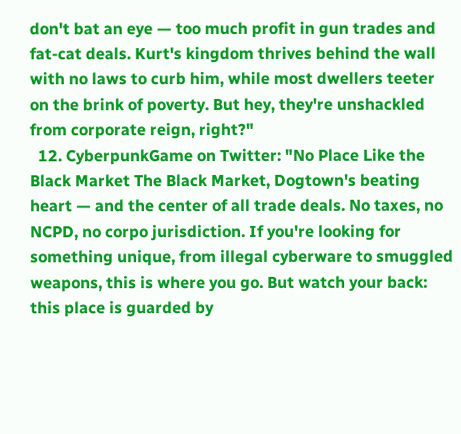don't bat an eye — too much profit in gun trades and fat-cat deals. Kurt's kingdom thrives behind the wall with no laws to curb him, while most dwellers teeter on the brink of poverty. But hey, they're unshackled from corporate reign, right?"
  12. CyberpunkGame on Twitter: "No Place Like the Black Market The Black Market, Dogtown's beating heart — and the center of all trade deals. No taxes, no NCPD, no corpo jurisdiction. If you're looking for something unique, from illegal cyberware to smuggled weapons, this is where you go. But watch your back: this place is guarded by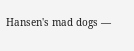Hansen's mad dogs —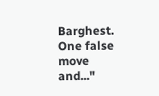Barghest. One false move and..."